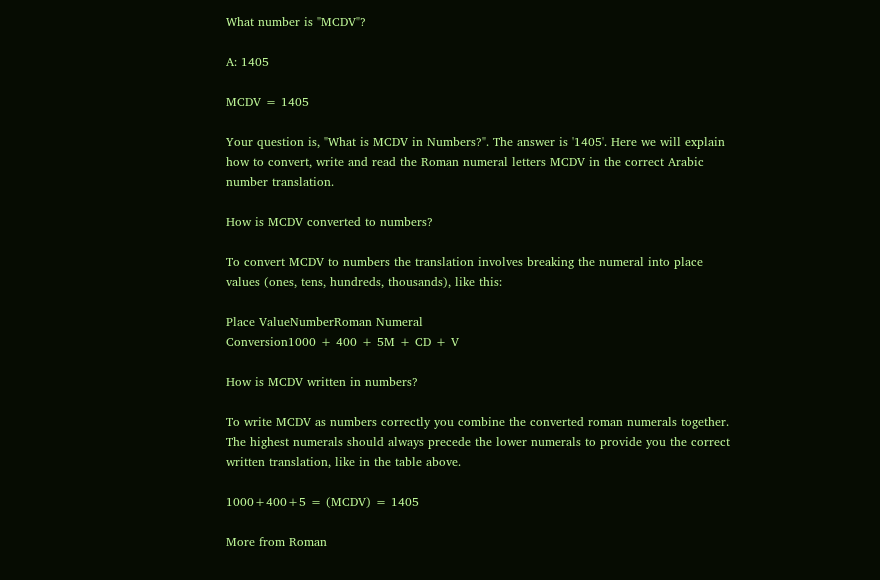What number is "MCDV"?

A: 1405

MCDV = 1405

Your question is, "What is MCDV in Numbers?". The answer is '1405'. Here we will explain how to convert, write and read the Roman numeral letters MCDV in the correct Arabic number translation.

How is MCDV converted to numbers?

To convert MCDV to numbers the translation involves breaking the numeral into place values (ones, tens, hundreds, thousands), like this:

Place ValueNumberRoman Numeral
Conversion1000 + 400 + 5M + CD + V

How is MCDV written in numbers?

To write MCDV as numbers correctly you combine the converted roman numerals together. The highest numerals should always precede the lower numerals to provide you the correct written translation, like in the table above.

1000+400+5 = (MCDV) = 1405

More from Roman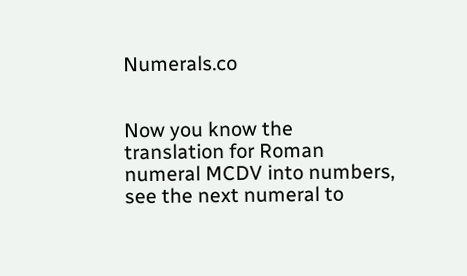Numerals.co


Now you know the translation for Roman numeral MCDV into numbers, see the next numeral to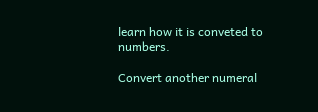learn how it is conveted to numbers.

Convert another numeral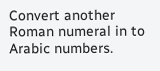Convert another Roman numeral in to Arabic numbers.